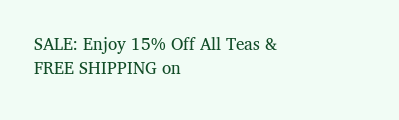SALE: Enjoy 15% Off All Teas & FREE SHIPPING on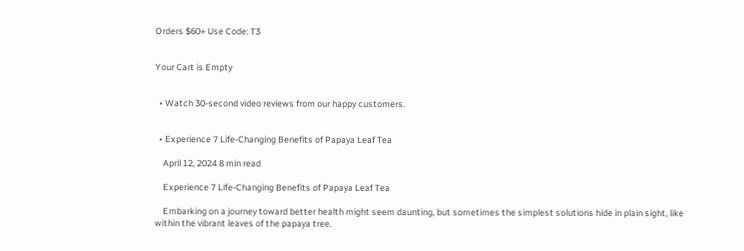Orders $60+ Use Code: T3


Your Cart is Empty


  • Watch 30-second video reviews from our happy customers.


  • Experience 7 Life-Changing Benefits of Papaya Leaf Tea

    April 12, 2024 8 min read

    Experience 7 Life-Changing Benefits of Papaya Leaf Tea

    Embarking on a journey toward better health might seem daunting, but sometimes the simplest solutions hide in plain sight, like within the vibrant leaves of the papaya tree.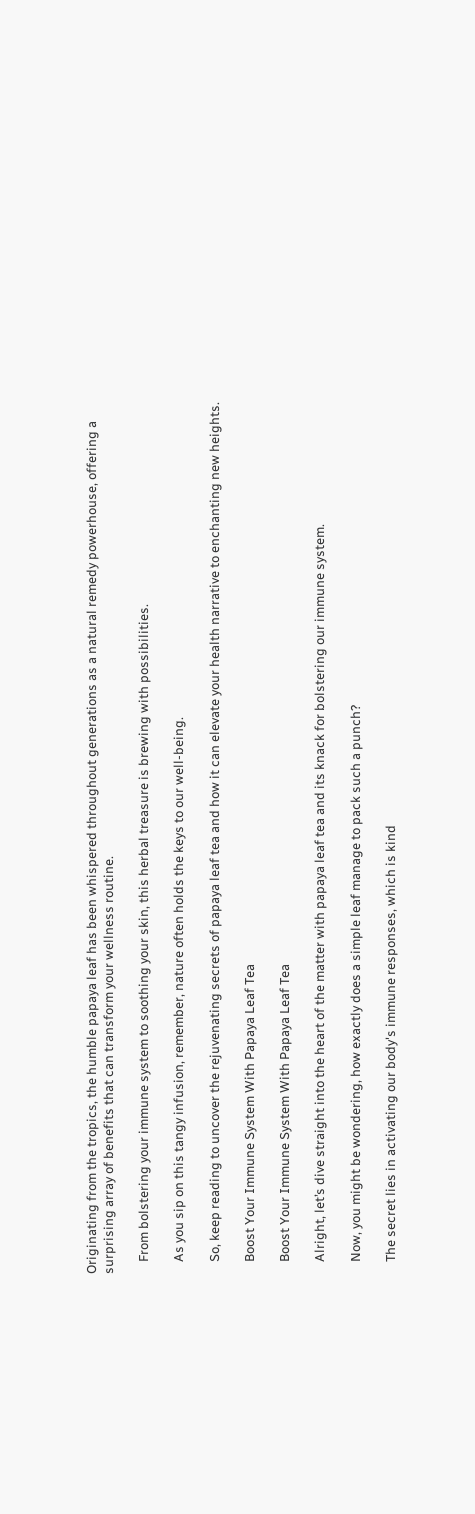Originating from the tropics, the humble papaya leaf has been whispered throughout generations as a natural remedy powerhouse, offering a surprising array of benefits that can transform your wellness routine.

    From bolstering your immune system to soothing your skin, this herbal treasure is brewing with possibilities.

    As you sip on this tangy infusion, remember, nature often holds the keys to our well-being.

    So, keep reading to uncover the rejuvenating secrets of papaya leaf tea and how it can elevate your health narrative to enchanting new heights.

    Boost Your Immune System With Papaya Leaf Tea

    Boost Your Immune System With Papaya Leaf Tea

    Alright, let’s dive straight into the heart of the matter with papaya leaf tea and its knack for bolstering our immune system.

    Now, you might be wondering, how exactly does a simple leaf manage to pack such a punch?

    The secret lies in activating our body's immune responses, which is kind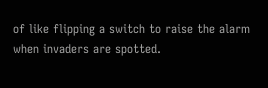of like flipping a switch to raise the alarm when invaders are spotted.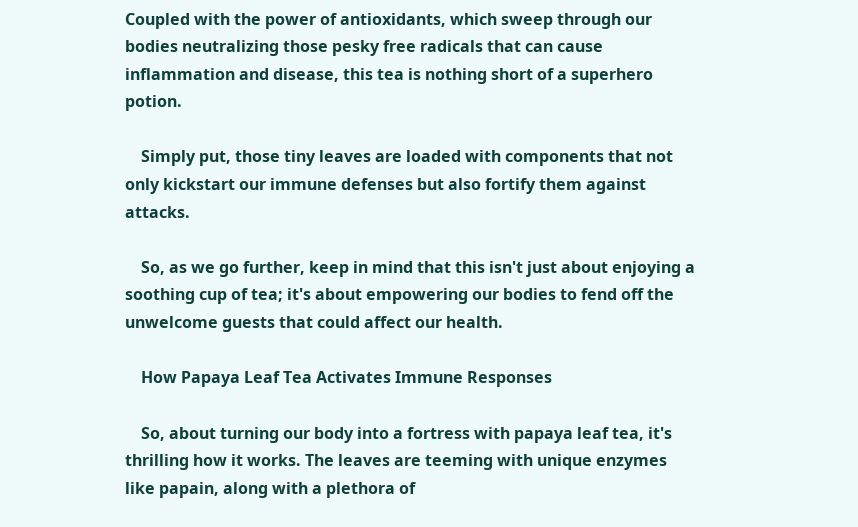Coupled with the power of antioxidants, which sweep through our bodies neutralizing those pesky free radicals that can cause inflammation and disease, this tea is nothing short of a superhero potion.

    Simply put, those tiny leaves are loaded with components that not only kickstart our immune defenses but also fortify them against attacks.

    So, as we go further, keep in mind that this isn't just about enjoying a soothing cup of tea; it's about empowering our bodies to fend off the unwelcome guests that could affect our health.

    How Papaya Leaf Tea Activates Immune Responses

    So, about turning our body into a fortress with papaya leaf tea, it's thrilling how it works. The leaves are teeming with unique enzymes like papain, along with a plethora of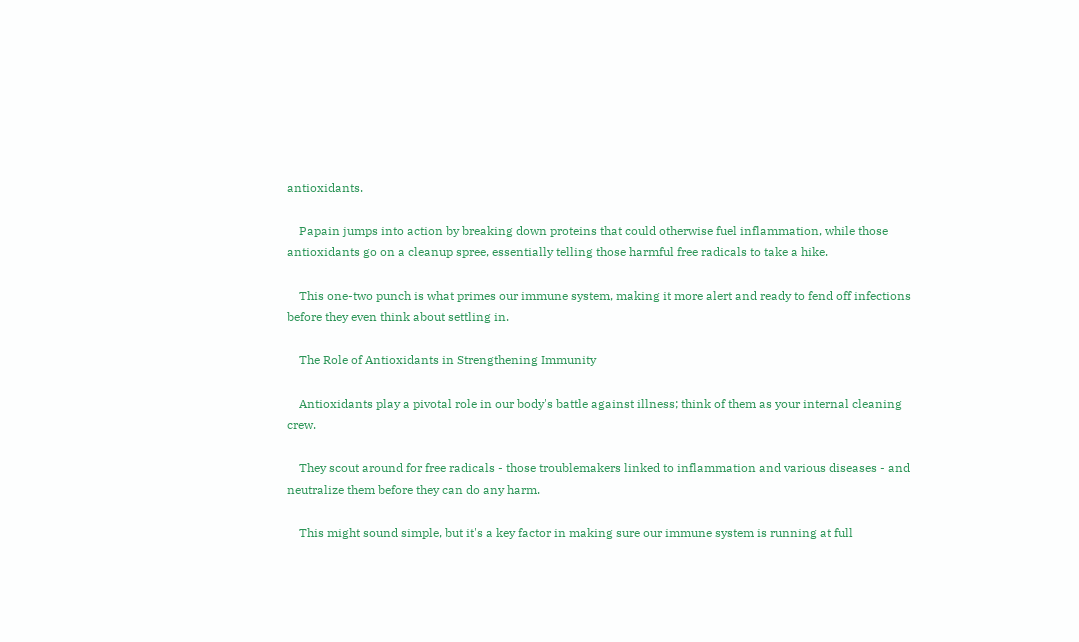antioxidants.

    Papain jumps into action by breaking down proteins that could otherwise fuel inflammation, while those antioxidants go on a cleanup spree, essentially telling those harmful free radicals to take a hike.

    This one-two punch is what primes our immune system, making it more alert and ready to fend off infections before they even think about settling in.

    The Role of Antioxidants in Strengthening Immunity

    Antioxidants play a pivotal role in our body's battle against illness; think of them as your internal cleaning crew.

    They scout around for free radicals - those troublemakers linked to inflammation and various diseases - and neutralize them before they can do any harm.

    This might sound simple, but it's a key factor in making sure our immune system is running at full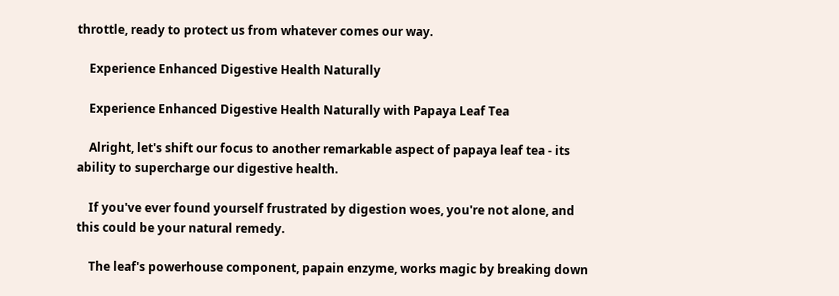throttle, ready to protect us from whatever comes our way.

    Experience Enhanced Digestive Health Naturally

    Experience Enhanced Digestive Health Naturally with Papaya Leaf Tea

    Alright, let's shift our focus to another remarkable aspect of papaya leaf tea - its ability to supercharge our digestive health.

    If you've ever found yourself frustrated by digestion woes, you're not alone, and this could be your natural remedy.

    The leaf's powerhouse component, papain enzyme, works magic by breaking down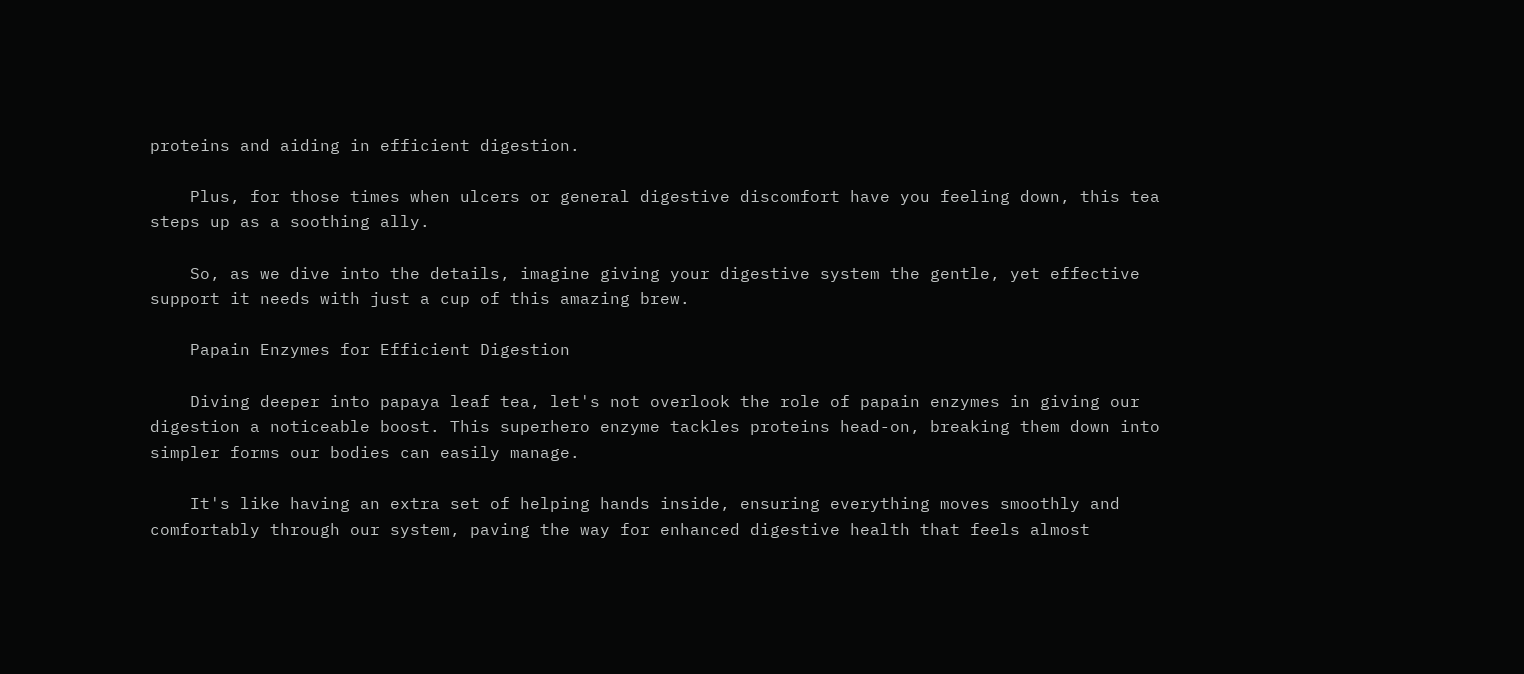proteins and aiding in efficient digestion.

    Plus, for those times when ulcers or general digestive discomfort have you feeling down, this tea steps up as a soothing ally.

    So, as we dive into the details, imagine giving your digestive system the gentle, yet effective support it needs with just a cup of this amazing brew.

    Papain Enzymes for Efficient Digestion

    Diving deeper into papaya leaf tea, let's not overlook the role of papain enzymes in giving our digestion a noticeable boost. This superhero enzyme tackles proteins head-on, breaking them down into simpler forms our bodies can easily manage.

    It's like having an extra set of helping hands inside, ensuring everything moves smoothly and comfortably through our system, paving the way for enhanced digestive health that feels almost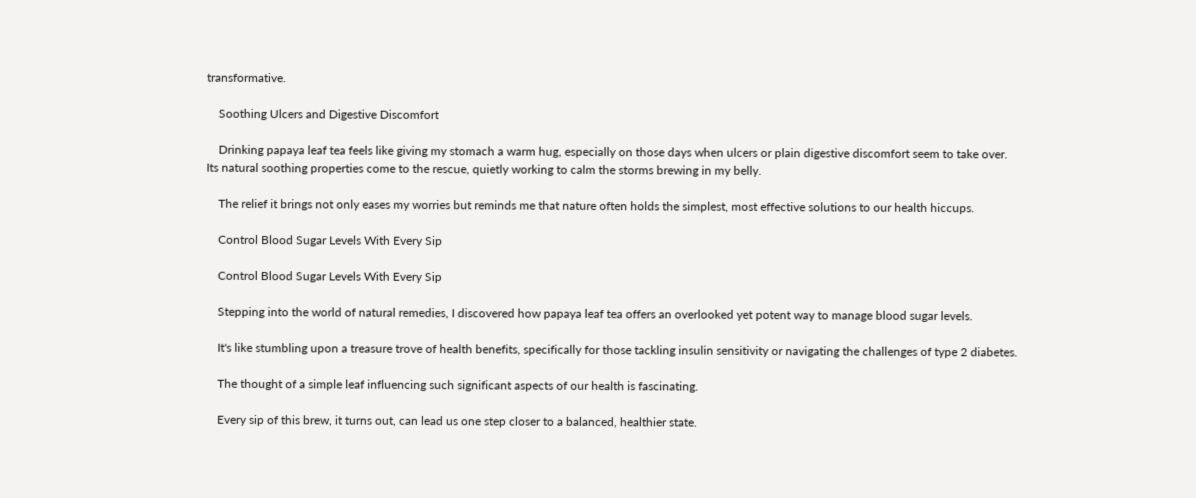transformative.

    Soothing Ulcers and Digestive Discomfort

    Drinking papaya leaf tea feels like giving my stomach a warm hug, especially on those days when ulcers or plain digestive discomfort seem to take over. Its natural soothing properties come to the rescue, quietly working to calm the storms brewing in my belly.

    The relief it brings not only eases my worries but reminds me that nature often holds the simplest, most effective solutions to our health hiccups.

    Control Blood Sugar Levels With Every Sip

    Control Blood Sugar Levels With Every Sip

    Stepping into the world of natural remedies, I discovered how papaya leaf tea offers an overlooked yet potent way to manage blood sugar levels.

    It's like stumbling upon a treasure trove of health benefits, specifically for those tackling insulin sensitivity or navigating the challenges of type 2 diabetes.

    The thought of a simple leaf influencing such significant aspects of our health is fascinating.

    Every sip of this brew, it turns out, can lead us one step closer to a balanced, healthier state.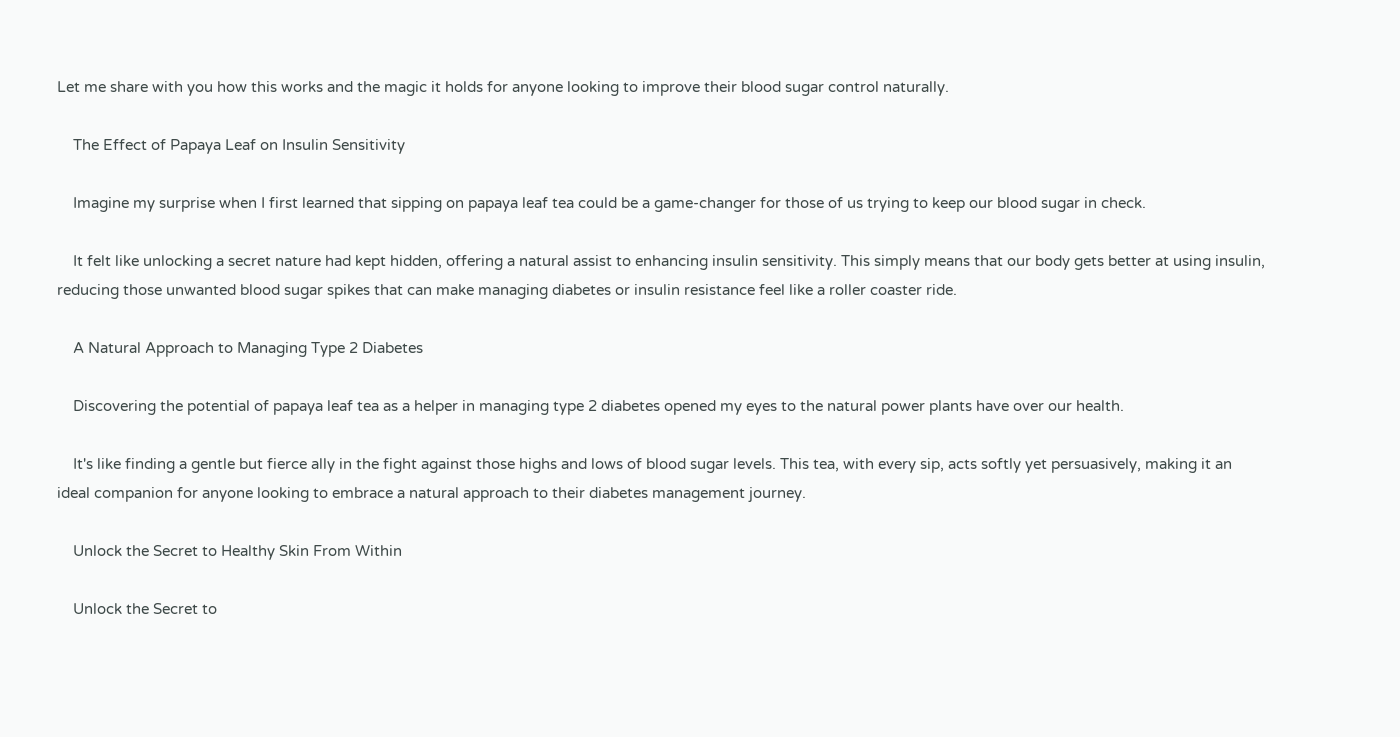Let me share with you how this works and the magic it holds for anyone looking to improve their blood sugar control naturally.

    The Effect of Papaya Leaf on Insulin Sensitivity

    Imagine my surprise when I first learned that sipping on papaya leaf tea could be a game-changer for those of us trying to keep our blood sugar in check.

    It felt like unlocking a secret nature had kept hidden, offering a natural assist to enhancing insulin sensitivity. This simply means that our body gets better at using insulin, reducing those unwanted blood sugar spikes that can make managing diabetes or insulin resistance feel like a roller coaster ride.

    A Natural Approach to Managing Type 2 Diabetes

    Discovering the potential of papaya leaf tea as a helper in managing type 2 diabetes opened my eyes to the natural power plants have over our health.

    It's like finding a gentle but fierce ally in the fight against those highs and lows of blood sugar levels. This tea, with every sip, acts softly yet persuasively, making it an ideal companion for anyone looking to embrace a natural approach to their diabetes management journey.

    Unlock the Secret to Healthy Skin From Within

    Unlock the Secret to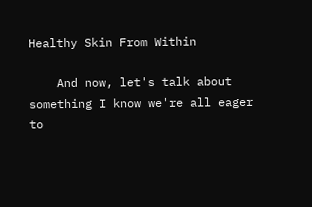Healthy Skin From Within

    And now, let's talk about something I know we're all eager to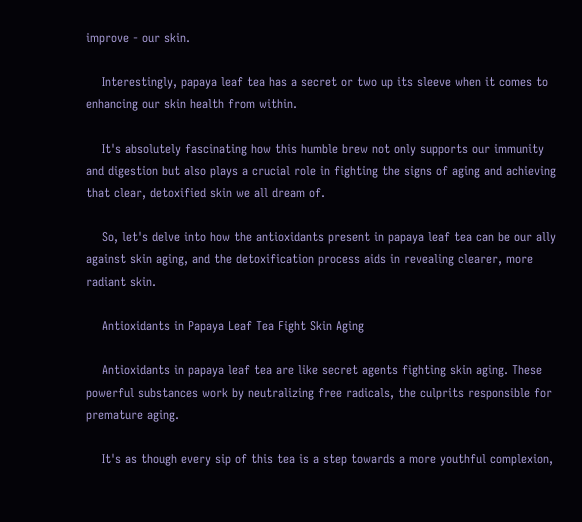improve - our skin.

    Interestingly, papaya leaf tea has a secret or two up its sleeve when it comes to enhancing our skin health from within.

    It's absolutely fascinating how this humble brew not only supports our immunity and digestion but also plays a crucial role in fighting the signs of aging and achieving that clear, detoxified skin we all dream of.

    So, let's delve into how the antioxidants present in papaya leaf tea can be our ally against skin aging, and the detoxification process aids in revealing clearer, more radiant skin.

    Antioxidants in Papaya Leaf Tea Fight Skin Aging

    Antioxidants in papaya leaf tea are like secret agents fighting skin aging. These powerful substances work by neutralizing free radicals, the culprits responsible for premature aging.

    It's as though every sip of this tea is a step towards a more youthful complexion,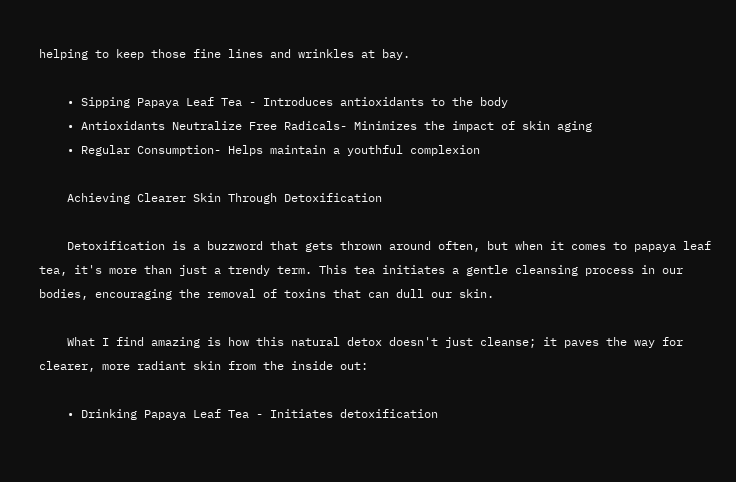helping to keep those fine lines and wrinkles at bay.

    • Sipping Papaya Leaf Tea - Introduces antioxidants to the body
    • Antioxidants Neutralize Free Radicals- Minimizes the impact of skin aging
    • Regular Consumption- Helps maintain a youthful complexion

    Achieving Clearer Skin Through Detoxification

    Detoxification is a buzzword that gets thrown around often, but when it comes to papaya leaf tea, it's more than just a trendy term. This tea initiates a gentle cleansing process in our bodies, encouraging the removal of toxins that can dull our skin.

    What I find amazing is how this natural detox doesn't just cleanse; it paves the way for clearer, more radiant skin from the inside out:

    • Drinking Papaya Leaf Tea - Initiates detoxification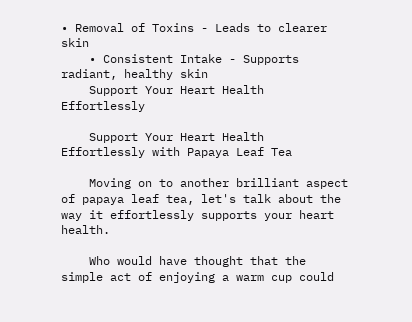• Removal of Toxins - Leads to clearer skin
    • Consistent Intake - Supports radiant, healthy skin
    Support Your Heart Health Effortlessly

    Support Your Heart Health Effortlessly with Papaya Leaf Tea

    Moving on to another brilliant aspect of papaya leaf tea, let's talk about the way it effortlessly supports your heart health.

    Who would have thought that the simple act of enjoying a warm cup could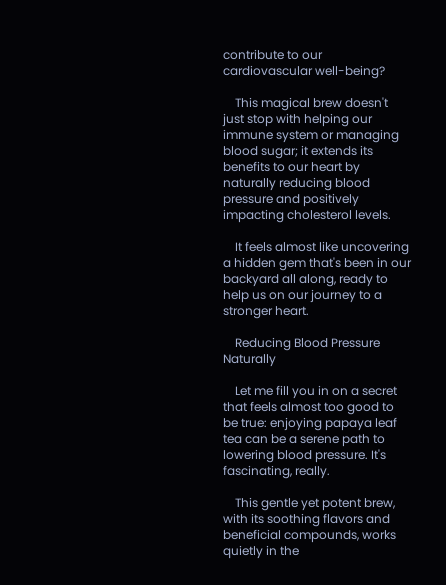contribute to our cardiovascular well-being?

    This magical brew doesn't just stop with helping our immune system or managing blood sugar; it extends its benefits to our heart by naturally reducing blood pressure and positively impacting cholesterol levels.

    It feels almost like uncovering a hidden gem that's been in our backyard all along, ready to help us on our journey to a stronger heart.

    Reducing Blood Pressure Naturally

    Let me fill you in on a secret that feels almost too good to be true: enjoying papaya leaf tea can be a serene path to lowering blood pressure. It's fascinating, really.

    This gentle yet potent brew, with its soothing flavors and beneficial compounds, works quietly in the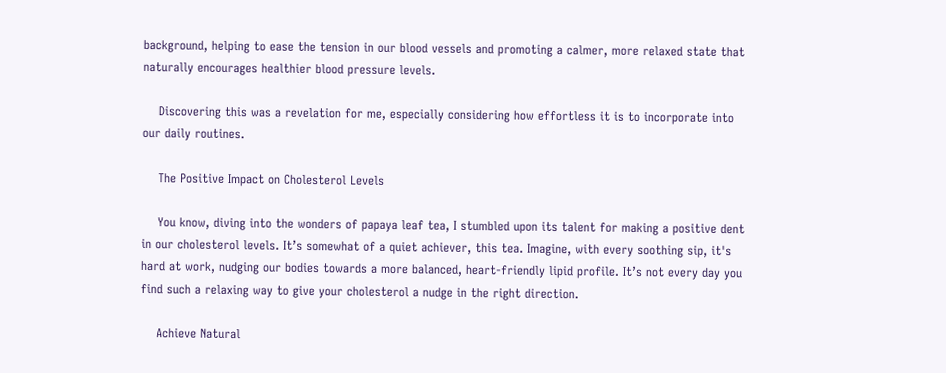background, helping to ease the tension in our blood vessels and promoting a calmer, more relaxed state that naturally encourages healthier blood pressure levels.

    Discovering this was a revelation for me, especially considering how effortless it is to incorporate into our daily routines.

    The Positive Impact on Cholesterol Levels

    You know, diving into the wonders of papaya leaf tea, I stumbled upon its talent for making a positive dent in our cholesterol levels. It’s somewhat of a quiet achiever, this tea. Imagine, with every soothing sip, it's hard at work, nudging our bodies towards a more balanced, heart-friendly lipid profile. It’s not every day you find such a relaxing way to give your cholesterol a nudge in the right direction.

    Achieve Natural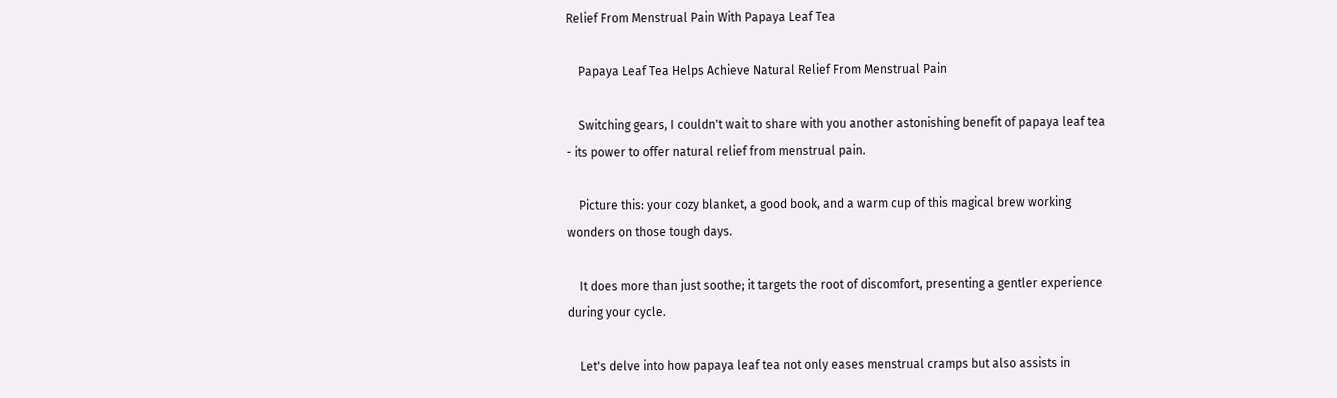Relief From Menstrual Pain With Papaya Leaf Tea

    Papaya Leaf Tea Helps Achieve Natural Relief From Menstrual Pain

    Switching gears, I couldn't wait to share with you another astonishing benefit of papaya leaf tea - its power to offer natural relief from menstrual pain.

    Picture this: your cozy blanket, a good book, and a warm cup of this magical brew working wonders on those tough days.

    It does more than just soothe; it targets the root of discomfort, presenting a gentler experience during your cycle.

    Let's delve into how papaya leaf tea not only eases menstrual cramps but also assists in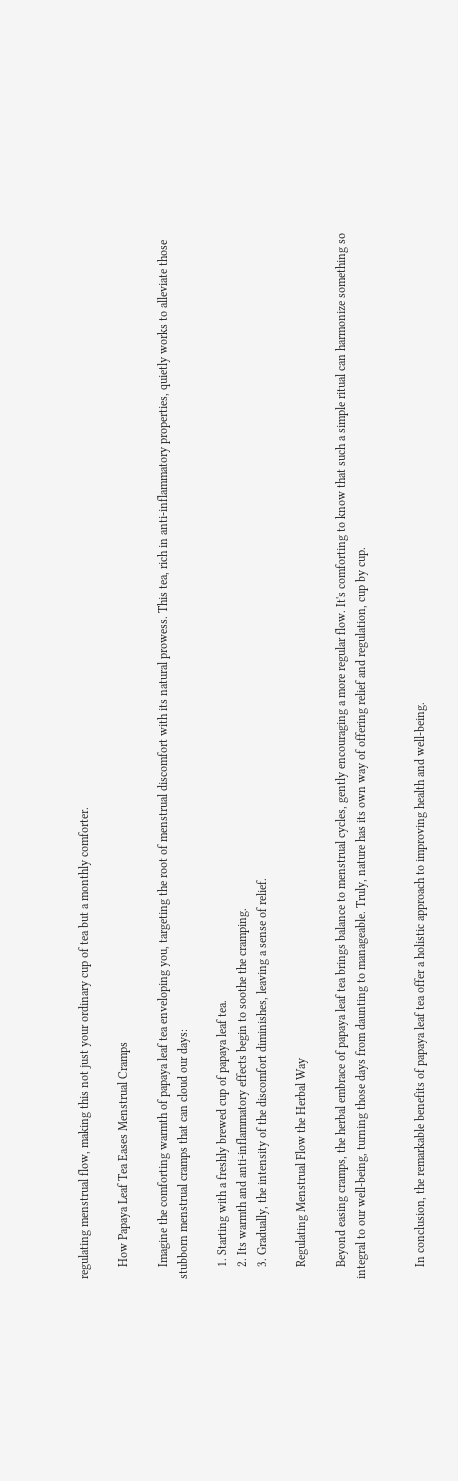regulating menstrual flow, making this not just your ordinary cup of tea but a monthly comforter.

    How Papaya Leaf Tea Eases Menstrual Cramps

    Imagine the comforting warmth of papaya leaf tea enveloping you, targeting the root of menstrual discomfort with its natural prowess. This tea, rich in anti-inflammatory properties, quietly works to alleviate those stubborn menstrual cramps that can cloud our days:

    1. Starting with a freshly brewed cup of papaya leaf tea.
    2. Its warmth and anti-inflammatory effects begin to soothe the cramping.
    3. Gradually, the intensity of the discomfort diminishes, leaving a sense of relief.

    Regulating Menstrual Flow the Herbal Way

    Beyond easing cramps, the herbal embrace of papaya leaf tea brings balance to menstrual cycles, gently encouraging a more regular flow. It's comforting to know that such a simple ritual can harmonize something so integral to our well-being, turning those days from daunting to manageable. Truly, nature has its own way of offering relief and regulation, cup by cup.


    In conclusion, the remarkable benefits of papaya leaf tea offer a holistic approach to improving health and well-being.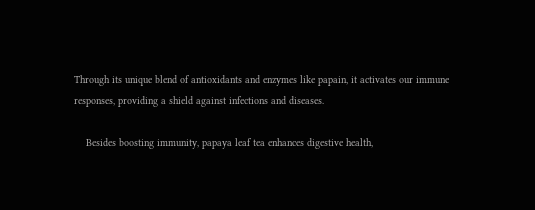Through its unique blend of antioxidants and enzymes like papain, it activates our immune responses, providing a shield against infections and diseases.

    Besides boosting immunity, papaya leaf tea enhances digestive health,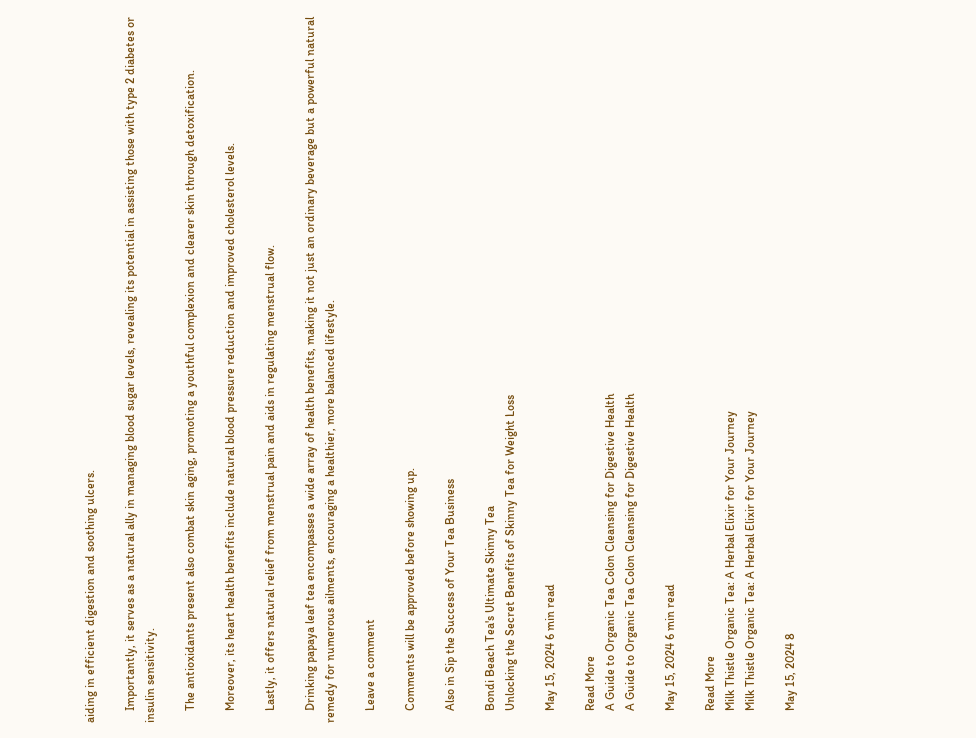aiding in efficient digestion and soothing ulcers.

    Importantly, it serves as a natural ally in managing blood sugar levels, revealing its potential in assisting those with type 2 diabetes or insulin sensitivity.

    The antioxidants present also combat skin aging, promoting a youthful complexion and clearer skin through detoxification.

    Moreover, its heart health benefits include natural blood pressure reduction and improved cholesterol levels.

    Lastly, it offers natural relief from menstrual pain and aids in regulating menstrual flow.

    Drinking papaya leaf tea encompasses a wide array of health benefits, making it not just an ordinary beverage but a powerful natural remedy for numerous ailments, encouraging a healthier, more balanced lifestyle.

    Leave a comment

    Comments will be approved before showing up.

    Also in Sip the Success of Your Tea Business

    Bondi Beach Tea's Ultimate Skinny Tea
    Unlocking the Secret Benefits of Skinny Tea for Weight Loss

    May 15, 2024 6 min read

    Read More
    A Guide to Organic Tea Colon Cleansing for Digestive Health
    A Guide to Organic Tea Colon Cleansing for Digestive Health

    May 15, 2024 6 min read

    Read More
    Milk Thistle Organic Tea: A Herbal Elixir for Your Journey
    Milk Thistle Organic Tea: A Herbal Elixir for Your Journey

    May 15, 2024 8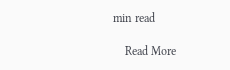min read

    Read More